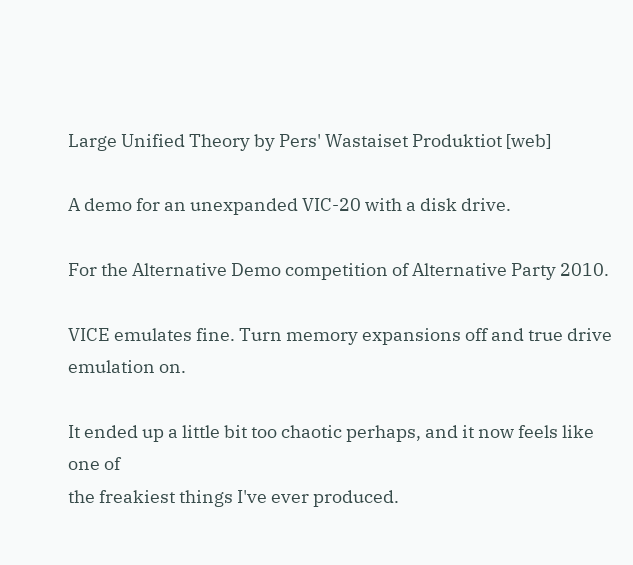Large Unified Theory by Pers' Wastaiset Produktiot [web]

A demo for an unexpanded VIC-20 with a disk drive.

For the Alternative Demo competition of Alternative Party 2010.

VICE emulates fine. Turn memory expansions off and true drive emulation on.

It ended up a little bit too chaotic perhaps, and it now feels like one of
the freakiest things I've ever produced.